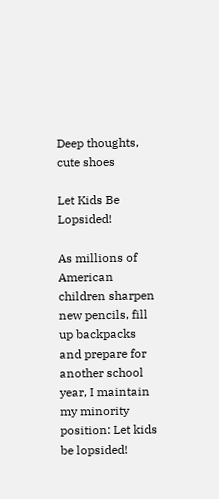Deep thoughts, cute shoes

Let Kids Be Lopsided!

As millions of American children sharpen new pencils, fill up backpacks and prepare for another school year, I maintain my minority position: Let kids be lopsided!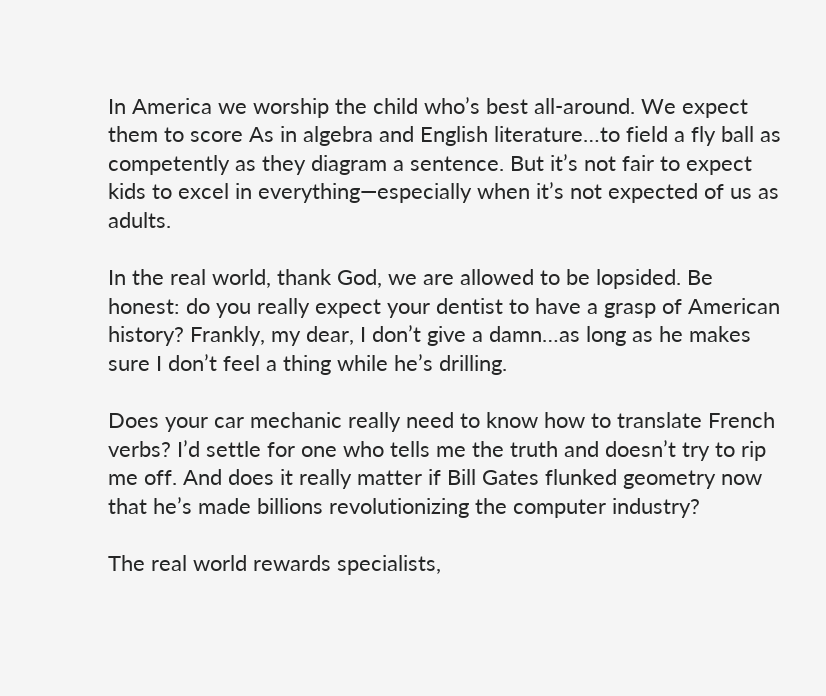In America we worship the child who’s best all-around. We expect them to score As in algebra and English literature…to field a fly ball as competently as they diagram a sentence. But it’s not fair to expect kids to excel in everything—especially when it’s not expected of us as adults.

In the real world, thank God, we are allowed to be lopsided. Be honest: do you really expect your dentist to have a grasp of American history? Frankly, my dear, I don’t give a damn…as long as he makes sure I don’t feel a thing while he’s drilling.

Does your car mechanic really need to know how to translate French verbs? I’d settle for one who tells me the truth and doesn’t try to rip me off. And does it really matter if Bill Gates flunked geometry now that he’s made billions revolutionizing the computer industry?

The real world rewards specialists,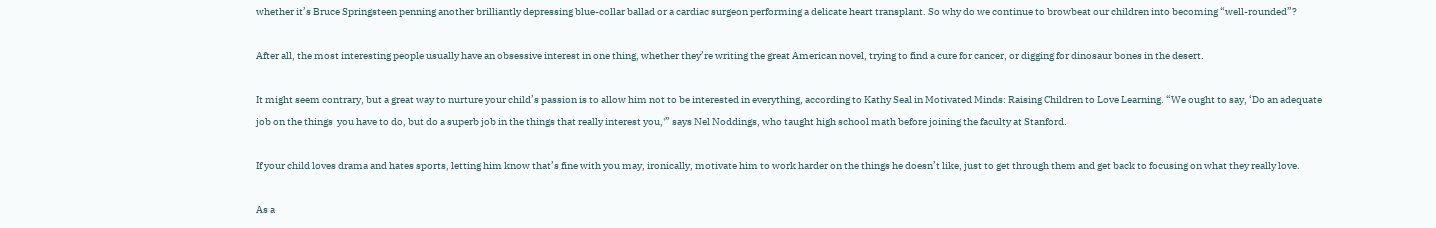whether it’s Bruce Springsteen penning another brilliantly depressing blue-collar ballad or a cardiac surgeon performing a delicate heart transplant. So why do we continue to browbeat our children into becoming “well-rounded”?

After all, the most interesting people usually have an obsessive interest in one thing, whether they’re writing the great American novel, trying to find a cure for cancer, or digging for dinosaur bones in the desert.

It might seem contrary, but a great way to nurture your child’s passion is to allow him not to be interested in everything, according to Kathy Seal in Motivated Minds: Raising Children to Love Learning. “We ought to say, ‘Do an adequate job on the things  you have to do, but do a superb job in the things that really interest you,'” says Nel Noddings, who taught high school math before joining the faculty at Stanford.

If your child loves drama and hates sports, letting him know that’s fine with you may, ironically, motivate him to work harder on the things he doesn’t like, just to get through them and get back to focusing on what they really love.

As a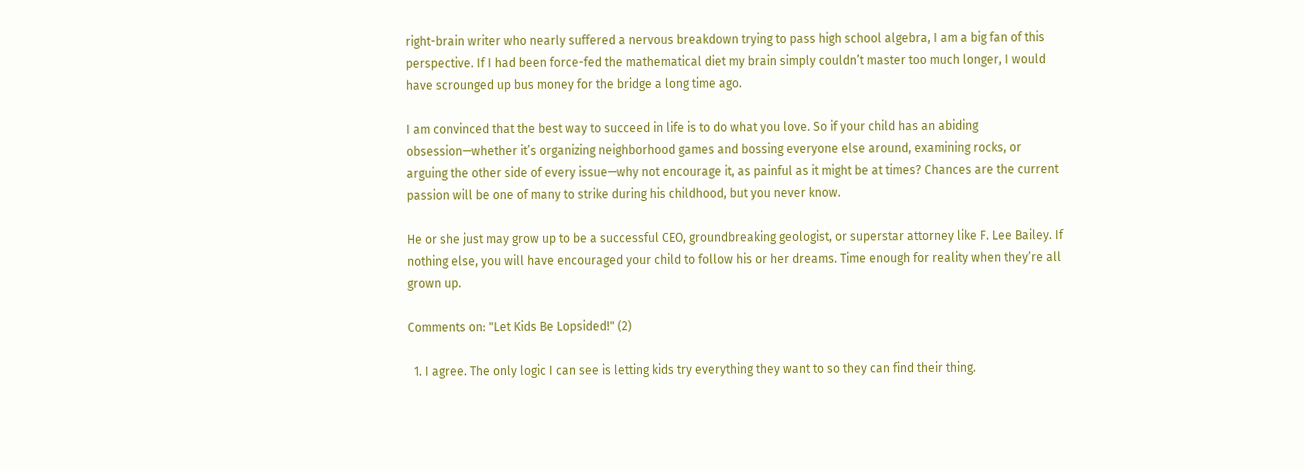right-brain writer who nearly suffered a nervous breakdown trying to pass high school algebra, I am a big fan of this perspective. If I had been force-fed the mathematical diet my brain simply couldn’t master too much longer, I would have scrounged up bus money for the bridge a long time ago.

I am convinced that the best way to succeed in life is to do what you love. So if your child has an abiding obsession—whether it’s organizing neighborhood games and bossing everyone else around, examining rocks, or arguing the other side of every issue—why not encourage it, as painful as it might be at times? Chances are the current passion will be one of many to strike during his childhood, but you never know.

He or she just may grow up to be a successful CEO, groundbreaking geologist, or superstar attorney like F. Lee Bailey. If nothing else, you will have encouraged your child to follow his or her dreams. Time enough for reality when they’re all grown up.

Comments on: "Let Kids Be Lopsided!" (2)

  1. I agree. The only logic I can see is letting kids try everything they want to so they can find their thing.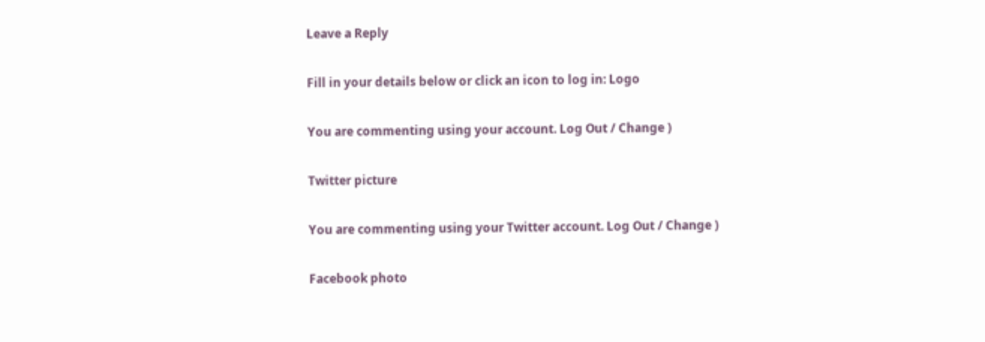Leave a Reply

Fill in your details below or click an icon to log in: Logo

You are commenting using your account. Log Out / Change )

Twitter picture

You are commenting using your Twitter account. Log Out / Change )

Facebook photo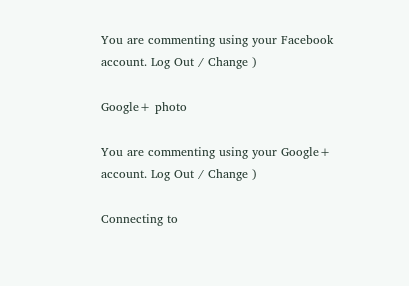You are commenting using your Facebook account. Log Out / Change )

Google+ photo

You are commenting using your Google+ account. Log Out / Change )

Connecting to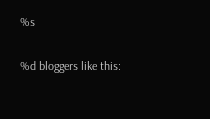%s

%d bloggers like this: